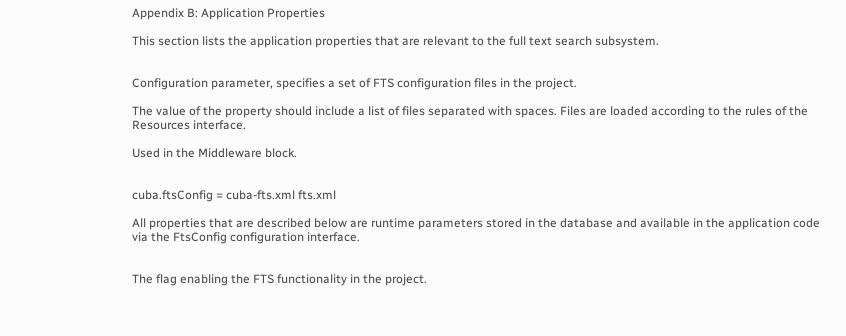Appendix B: Application Properties

This section lists the application properties that are relevant to the full text search subsystem.


Configuration parameter, specifies a set of FTS configuration files in the project.

The value of the property should include a list of files separated with spaces. Files are loaded according to the rules of the Resources interface.

Used in the Middleware block.


cuba.ftsConfig = cuba-fts.xml fts.xml

All properties that are described below are runtime parameters stored in the database and available in the application code via the FtsConfig configuration interface.


The flag enabling the FTS functionality in the project.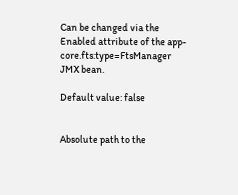Can be changed via the Enabled attribute of the app-core.fts:type=FtsManager JMX bean.

Default value: false


Absolute path to the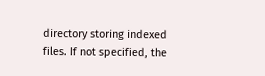directory storing indexed files. If not specified, the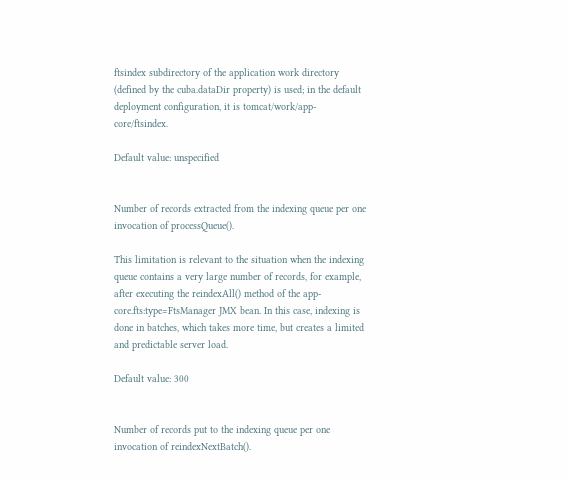ftsindex subdirectory of the application work directory (defined by the cuba.dataDir property) is used; in the default deployment configuration, it is tomcat/work/app-core/ftsindex.

Default value: unspecified


Number of records extracted from the indexing queue per one invocation of processQueue().

This limitation is relevant to the situation when the indexing queue contains a very large number of records, for example, after executing the reindexAll() method of the app-core.fts:type=FtsManager JMX bean. In this case, indexing is done in batches, which takes more time, but creates a limited and predictable server load.

Default value: 300


Number of records put to the indexing queue per one invocation of reindexNextBatch().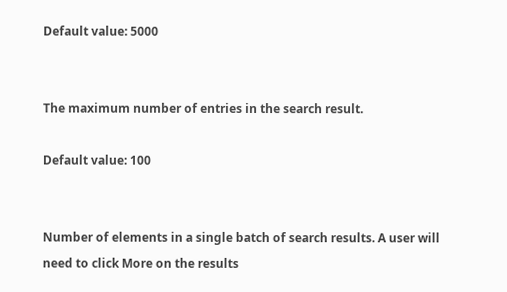Default value: 5000


The maximum number of entries in the search result.

Default value: 100


Number of elements in a single batch of search results. A user will need to click More on the results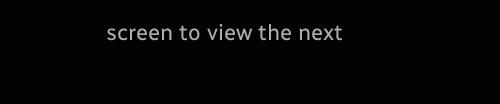screen to view the next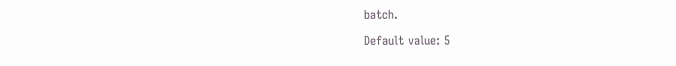batch.

Default value: 5